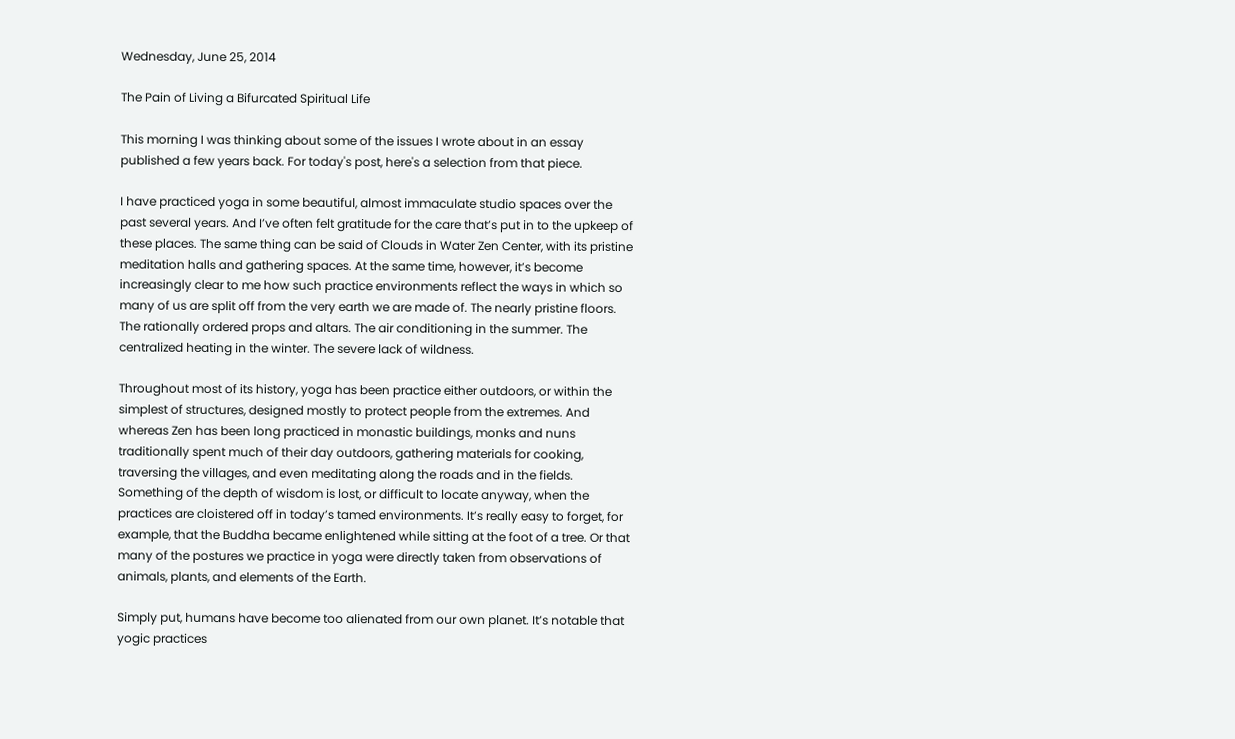Wednesday, June 25, 2014

The Pain of Living a Bifurcated Spiritual Life

This morning I was thinking about some of the issues I wrote about in an essay published a few years back. For today's post, here's a selection from that piece.

I have practiced yoga in some beautiful, almost immaculate studio spaces over the past several years. And I’ve often felt gratitude for the care that’s put in to the upkeep of these places. The same thing can be said of Clouds in Water Zen Center, with its pristine meditation halls and gathering spaces. At the same time, however, it’s become increasingly clear to me how such practice environments reflect the ways in which so many of us are split off from the very earth we are made of. The nearly pristine floors. The rationally ordered props and altars. The air conditioning in the summer. The centralized heating in the winter. The severe lack of wildness.

Throughout most of its history, yoga has been practice either outdoors, or within the simplest of structures, designed mostly to protect people from the extremes. And whereas Zen has been long practiced in monastic buildings, monks and nuns traditionally spent much of their day outdoors, gathering materials for cooking, traversing the villages, and even meditating along the roads and in the fields. Something of the depth of wisdom is lost, or difficult to locate anyway, when the practices are cloistered off in today’s tamed environments. It’s really easy to forget, for example, that the Buddha became enlightened while sitting at the foot of a tree. Or that many of the postures we practice in yoga were directly taken from observations of animals, plants, and elements of the Earth.

Simply put, humans have become too alienated from our own planet. It’s notable that yogic practices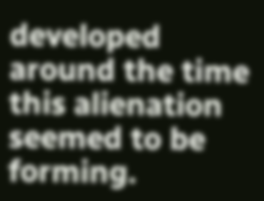developed around the time this alienation seemed to be forming.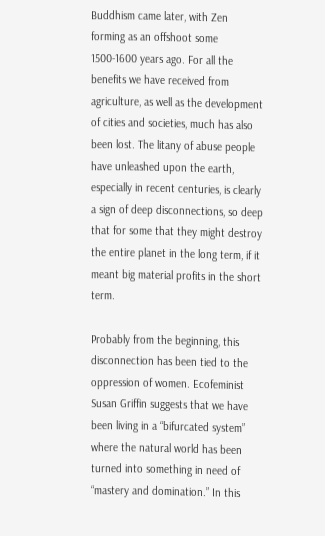Buddhism came later, with Zen forming as an offshoot some 1500-1600 years ago. For all the benefits we have received from agriculture, as well as the development of cities and societies, much has also been lost. The litany of abuse people have unleashed upon the earth, especially in recent centuries, is clearly a sign of deep disconnections, so deep that for some that they might destroy the entire planet in the long term, if it meant big material profits in the short term.

Probably from the beginning, this disconnection has been tied to the oppression of women. Ecofeminist Susan Griffin suggests that we have been living in a “bifurcated system” where the natural world has been turned into something in need of “mastery and domination.” In this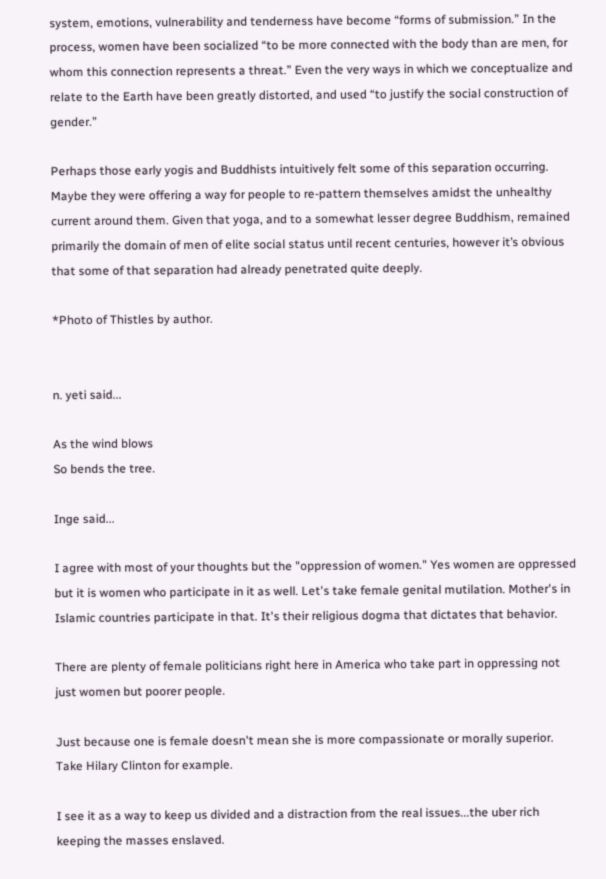system, emotions, vulnerability and tenderness have become “forms of submission.” In the process, women have been socialized “to be more connected with the body than are men, for whom this connection represents a threat.” Even the very ways in which we conceptualize and relate to the Earth have been greatly distorted, and used “to justify the social construction of gender.”

Perhaps those early yogis and Buddhists intuitively felt some of this separation occurring. Maybe they were offering a way for people to re-pattern themselves amidst the unhealthy current around them. Given that yoga, and to a somewhat lesser degree Buddhism, remained primarily the domain of men of elite social status until recent centuries, however it’s obvious that some of that separation had already penetrated quite deeply.

*Photo of Thistles by author.


n. yeti said...

As the wind blows
So bends the tree.

Inge said...

I agree with most of your thoughts but the "oppression of women." Yes women are oppressed but it is women who participate in it as well. Let's take female genital mutilation. Mother's in Islamic countries participate in that. It's their religious dogma that dictates that behavior.

There are plenty of female politicians right here in America who take part in oppressing not just women but poorer people.

Just because one is female doesn't mean she is more compassionate or morally superior. Take Hilary Clinton for example.

I see it as a way to keep us divided and a distraction from the real issues...the uber rich keeping the masses enslaved.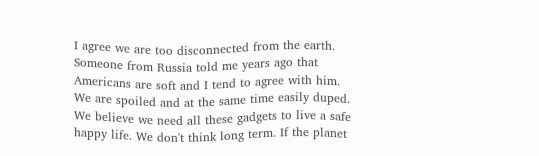I agree we are too disconnected from the earth. Someone from Russia told me years ago that Americans are soft and I tend to agree with him. We are spoiled and at the same time easily duped. We believe we need all these gadgets to live a safe happy life. We don't think long term. If the planet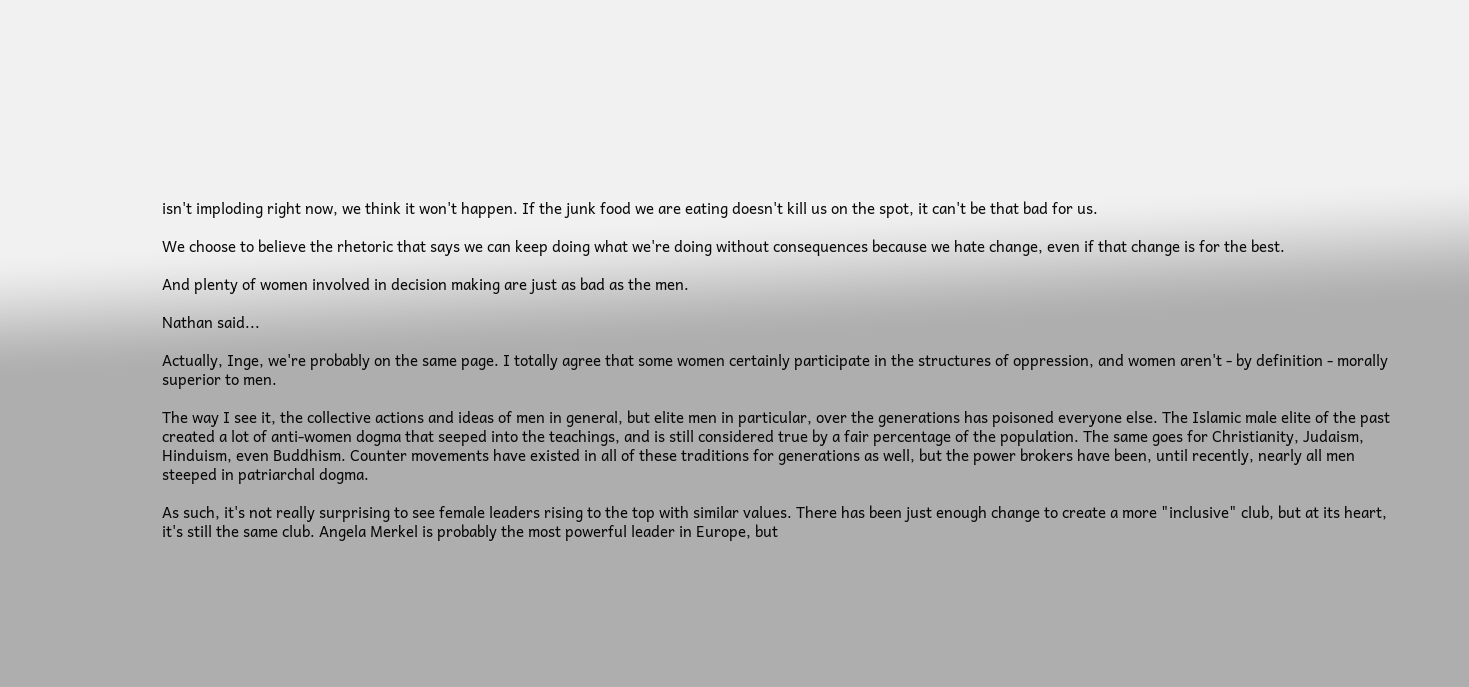isn't imploding right now, we think it won't happen. If the junk food we are eating doesn't kill us on the spot, it can't be that bad for us.

We choose to believe the rhetoric that says we can keep doing what we're doing without consequences because we hate change, even if that change is for the best.

And plenty of women involved in decision making are just as bad as the men.

Nathan said...

Actually, Inge, we're probably on the same page. I totally agree that some women certainly participate in the structures of oppression, and women aren't - by definition - morally superior to men.

The way I see it, the collective actions and ideas of men in general, but elite men in particular, over the generations has poisoned everyone else. The Islamic male elite of the past created a lot of anti-women dogma that seeped into the teachings, and is still considered true by a fair percentage of the population. The same goes for Christianity, Judaism, Hinduism, even Buddhism. Counter movements have existed in all of these traditions for generations as well, but the power brokers have been, until recently, nearly all men steeped in patriarchal dogma.

As such, it's not really surprising to see female leaders rising to the top with similar values. There has been just enough change to create a more "inclusive" club, but at its heart, it's still the same club. Angela Merkel is probably the most powerful leader in Europe, but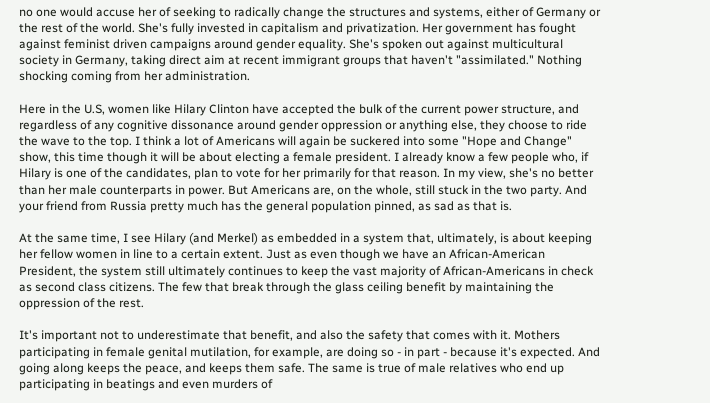no one would accuse her of seeking to radically change the structures and systems, either of Germany or the rest of the world. She's fully invested in capitalism and privatization. Her government has fought against feminist driven campaigns around gender equality. She's spoken out against multicultural society in Germany, taking direct aim at recent immigrant groups that haven't "assimilated." Nothing shocking coming from her administration.

Here in the U.S, women like Hilary Clinton have accepted the bulk of the current power structure, and regardless of any cognitive dissonance around gender oppression or anything else, they choose to ride the wave to the top. I think a lot of Americans will again be suckered into some "Hope and Change" show, this time though it will be about electing a female president. I already know a few people who, if Hilary is one of the candidates, plan to vote for her primarily for that reason. In my view, she's no better than her male counterparts in power. But Americans are, on the whole, still stuck in the two party. And your friend from Russia pretty much has the general population pinned, as sad as that is.

At the same time, I see Hilary (and Merkel) as embedded in a system that, ultimately, is about keeping her fellow women in line to a certain extent. Just as even though we have an African-American President, the system still ultimately continues to keep the vast majority of African-Americans in check as second class citizens. The few that break through the glass ceiling benefit by maintaining the oppression of the rest.

It's important not to underestimate that benefit, and also the safety that comes with it. Mothers participating in female genital mutilation, for example, are doing so - in part - because it's expected. And going along keeps the peace, and keeps them safe. The same is true of male relatives who end up participating in beatings and even murders of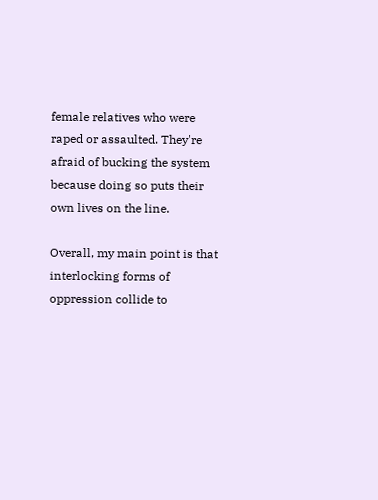female relatives who were raped or assaulted. They're afraid of bucking the system because doing so puts their own lives on the line.

Overall, my main point is that interlocking forms of oppression collide to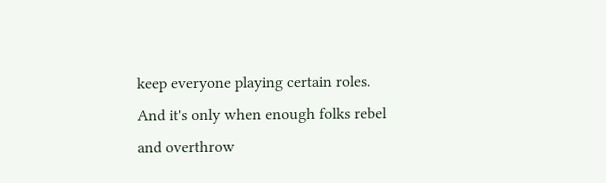keep everyone playing certain roles. And it's only when enough folks rebel and overthrow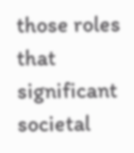those roles that significant societal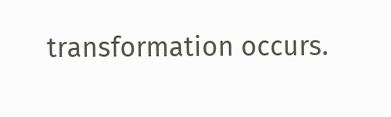transformation occurs.